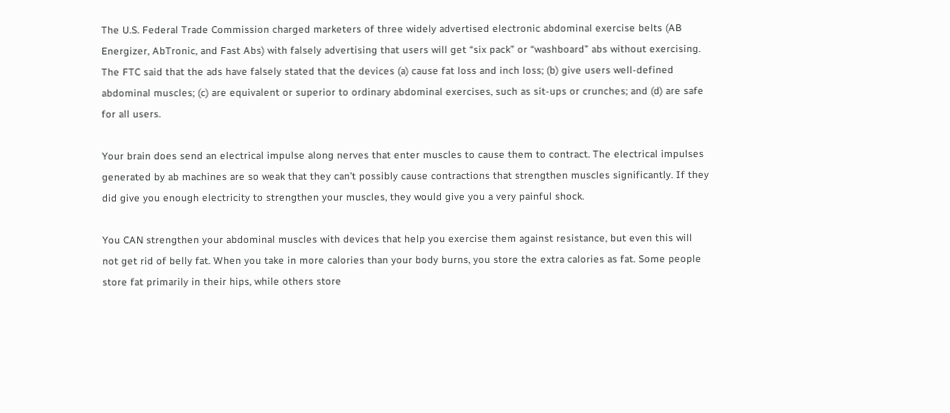The U.S. Federal Trade Commission charged marketers of three widely advertised electronic abdominal exercise belts (AB Energizer, AbTronic, and Fast Abs) with falsely advertising that users will get “six pack” or “washboard” abs without exercising. The FTC said that the ads have falsely stated that the devices (a) cause fat loss and inch loss; (b) give users well-defined abdominal muscles; (c) are equivalent or superior to ordinary abdominal exercises, such as sit-ups or crunches; and (d) are safe for all users.

Your brain does send an electrical impulse along nerves that enter muscles to cause them to contract. The electrical impulses generated by ab machines are so weak that they can’t possibly cause contractions that strengthen muscles significantly. If they did give you enough electricity to strengthen your muscles, they would give you a very painful shock.

You CAN strengthen your abdominal muscles with devices that help you exercise them against resistance, but even this will not get rid of belly fat. When you take in more calories than your body burns, you store the extra calories as fat. Some people store fat primarily in their hips, while others store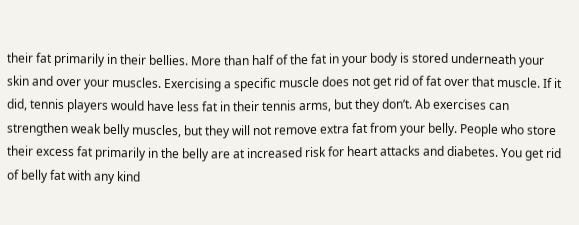their fat primarily in their bellies. More than half of the fat in your body is stored underneath your skin and over your muscles. Exercising a specific muscle does not get rid of fat over that muscle. If it did, tennis players would have less fat in their tennis arms, but they don’t. Ab exercises can strengthen weak belly muscles, but they will not remove extra fat from your belly. People who store their excess fat primarily in the belly are at increased risk for heart attacks and diabetes. You get rid of belly fat with any kind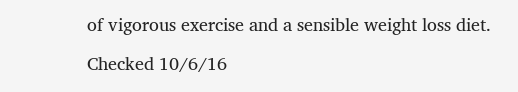of vigorous exercise and a sensible weight loss diet.

Checked 10/6/16